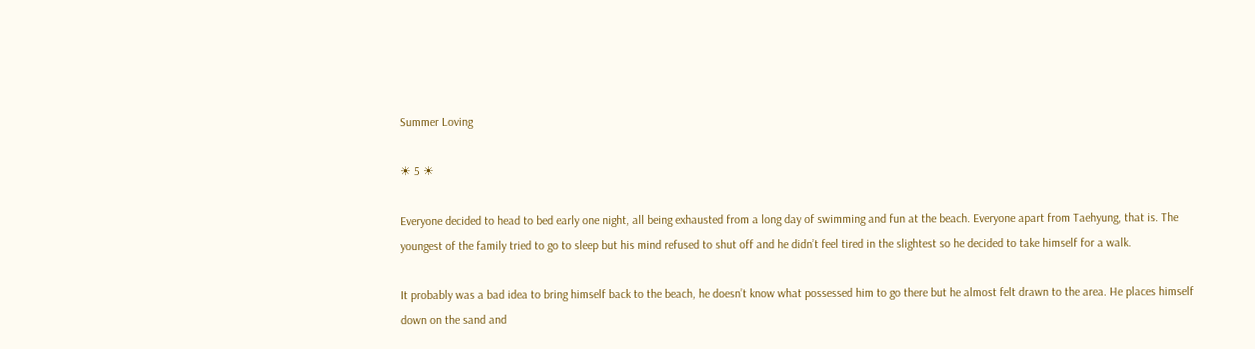Summer Loving

☀ 5 ☀

Everyone decided to head to bed early one night, all being exhausted from a long day of swimming and fun at the beach. Everyone apart from Taehyung, that is. The youngest of the family tried to go to sleep but his mind refused to shut off and he didn’t feel tired in the slightest so he decided to take himself for a walk.

It probably was a bad idea to bring himself back to the beach, he doesn’t know what possessed him to go there but he almost felt drawn to the area. He places himself down on the sand and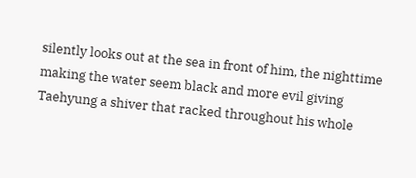silently looks out at the sea in front of him, the nighttime making the water seem black and more evil giving Taehyung a shiver that racked throughout his whole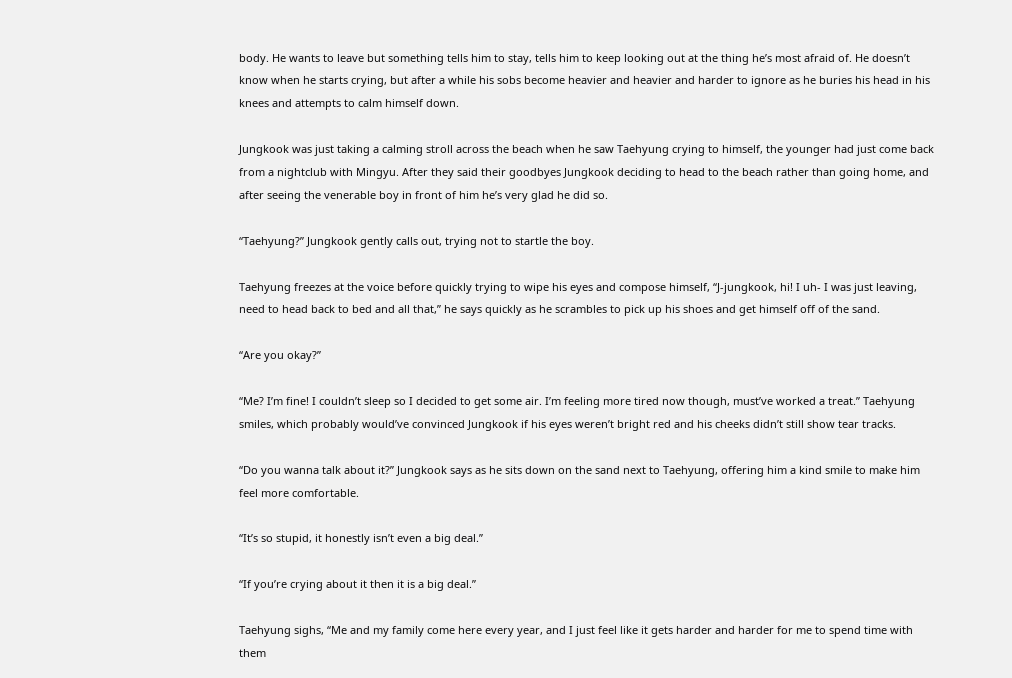body. He wants to leave but something tells him to stay, tells him to keep looking out at the thing he’s most afraid of. He doesn’t know when he starts crying, but after a while his sobs become heavier and heavier and harder to ignore as he buries his head in his knees and attempts to calm himself down.

Jungkook was just taking a calming stroll across the beach when he saw Taehyung crying to himself, the younger had just come back from a nightclub with Mingyu. After they said their goodbyes Jungkook deciding to head to the beach rather than going home, and after seeing the venerable boy in front of him he’s very glad he did so.

“Taehyung?” Jungkook gently calls out, trying not to startle the boy.

Taehyung freezes at the voice before quickly trying to wipe his eyes and compose himself, “J-jungkook, hi! I uh- I was just leaving, need to head back to bed and all that,” he says quickly as he scrambles to pick up his shoes and get himself off of the sand.

“Are you okay?”

“Me? I’m fine! I couldn’t sleep so I decided to get some air. I’m feeling more tired now though, must’ve worked a treat.” Taehyung smiles, which probably would’ve convinced Jungkook if his eyes weren’t bright red and his cheeks didn’t still show tear tracks.

“Do you wanna talk about it?” Jungkook says as he sits down on the sand next to Taehyung, offering him a kind smile to make him feel more comfortable.

“It’s so stupid, it honestly isn’t even a big deal.”

“If you’re crying about it then it is a big deal.”

Taehyung sighs, “Me and my family come here every year, and I just feel like it gets harder and harder for me to spend time with them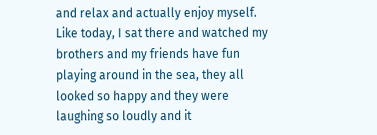and relax and actually enjoy myself. Like today, I sat there and watched my brothers and my friends have fun playing around in the sea, they all looked so happy and they were laughing so loudly and it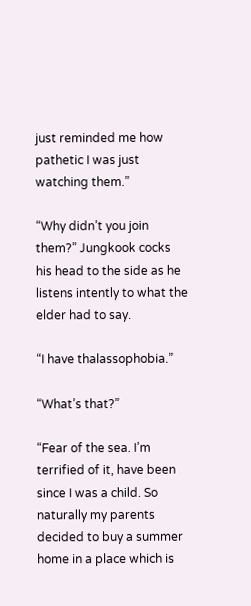just reminded me how pathetic I was just watching them.”

“Why didn’t you join them?” Jungkook cocks his head to the side as he listens intently to what the elder had to say.

“I have thalassophobia.”

“What’s that?”

“Fear of the sea. I’m terrified of it, have been since I was a child. So naturally my parents decided to buy a summer home in a place which is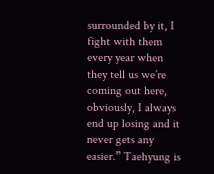surrounded by it, I fight with them every year when they tell us we’re coming out here, obviously, I always end up losing and it never gets any easier.” Taehyung is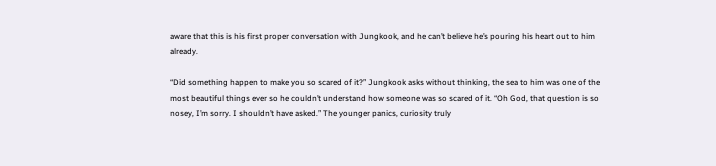aware that this is his first proper conversation with Jungkook, and he can’t believe he’s pouring his heart out to him already.

“Did something happen to make you so scared of it?” Jungkook asks without thinking, the sea to him was one of the most beautiful things ever so he couldn’t understand how someone was so scared of it. “Oh God, that question is so nosey, I’m sorry. I shouldn’t have asked.” The younger panics, curiosity truly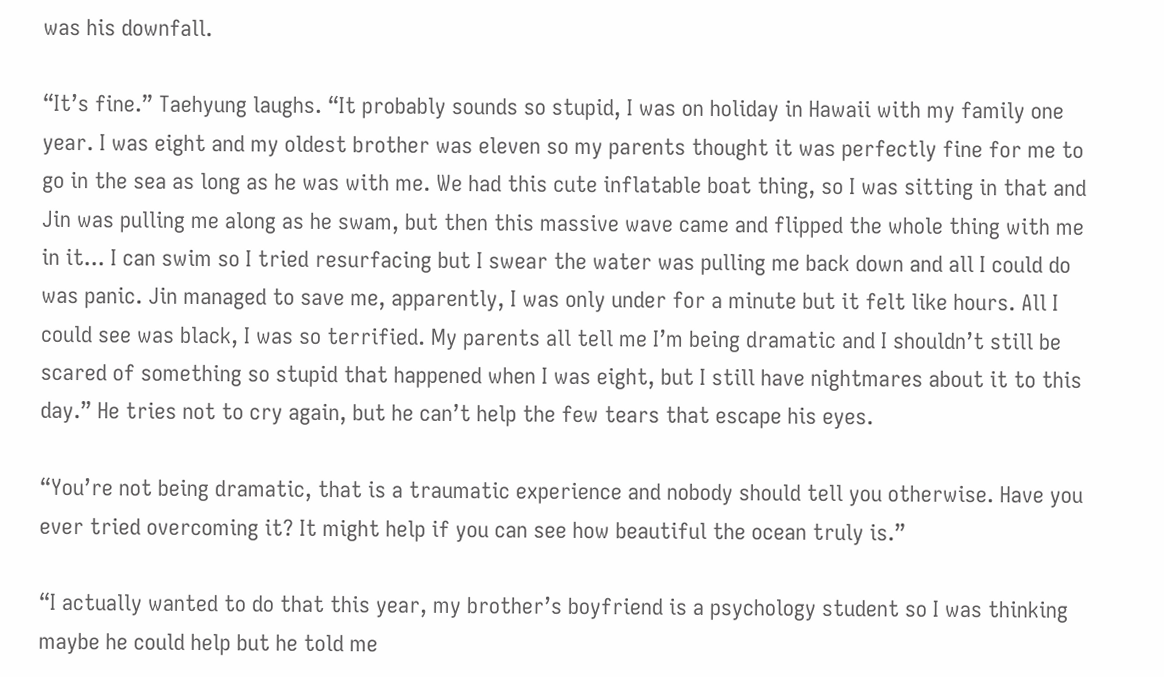was his downfall.

“It’s fine.” Taehyung laughs. “It probably sounds so stupid, I was on holiday in Hawaii with my family one year. I was eight and my oldest brother was eleven so my parents thought it was perfectly fine for me to go in the sea as long as he was with me. We had this cute inflatable boat thing, so I was sitting in that and Jin was pulling me along as he swam, but then this massive wave came and flipped the whole thing with me in it... I can swim so I tried resurfacing but I swear the water was pulling me back down and all I could do was panic. Jin managed to save me, apparently, I was only under for a minute but it felt like hours. All I could see was black, I was so terrified. My parents all tell me I’m being dramatic and I shouldn’t still be scared of something so stupid that happened when I was eight, but I still have nightmares about it to this day.” He tries not to cry again, but he can’t help the few tears that escape his eyes.

“You’re not being dramatic, that is a traumatic experience and nobody should tell you otherwise. Have you ever tried overcoming it? It might help if you can see how beautiful the ocean truly is.”

“I actually wanted to do that this year, my brother’s boyfriend is a psychology student so I was thinking maybe he could help but he told me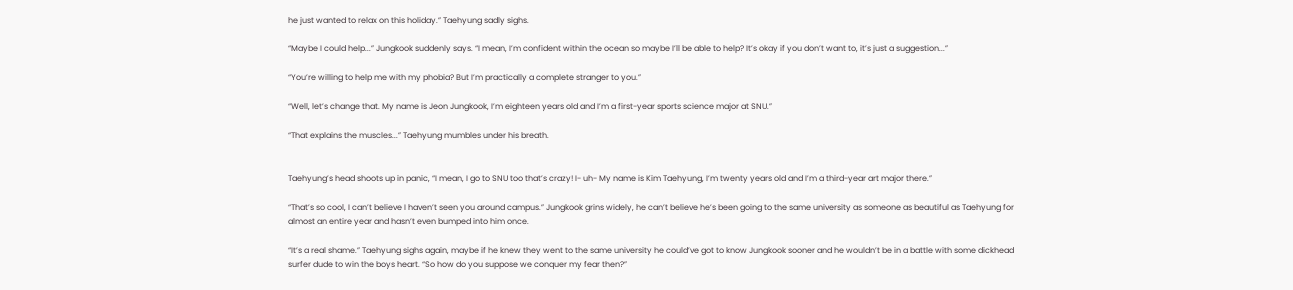he just wanted to relax on this holiday.” Taehyung sadly sighs.

“Maybe I could help...” Jungkook suddenly says. “I mean, I’m confident within the ocean so maybe I’ll be able to help? It’s okay if you don’t want to, it’s just a suggestion...”

“You’re willing to help me with my phobia? But I’m practically a complete stranger to you.”

“Well, let’s change that. My name is Jeon Jungkook, I’m eighteen years old and I’m a first-year sports science major at SNU.”

“That explains the muscles...” Taehyung mumbles under his breath.


Taehyung’s head shoots up in panic, “I mean, I go to SNU too that’s crazy! I- uh- My name is Kim Taehyung, I’m twenty years old and I’m a third-year art major there.”

“That’s so cool, I can’t believe I haven’t seen you around campus.” Jungkook grins widely, he can’t believe he’s been going to the same university as someone as beautiful as Taehyung for almost an entire year and hasn’t even bumped into him once.

“It’s a real shame.” Taehyung sighs again, maybe if he knew they went to the same university he could’ve got to know Jungkook sooner and he wouldn’t be in a battle with some dickhead surfer dude to win the boys heart. “So how do you suppose we conquer my fear then?”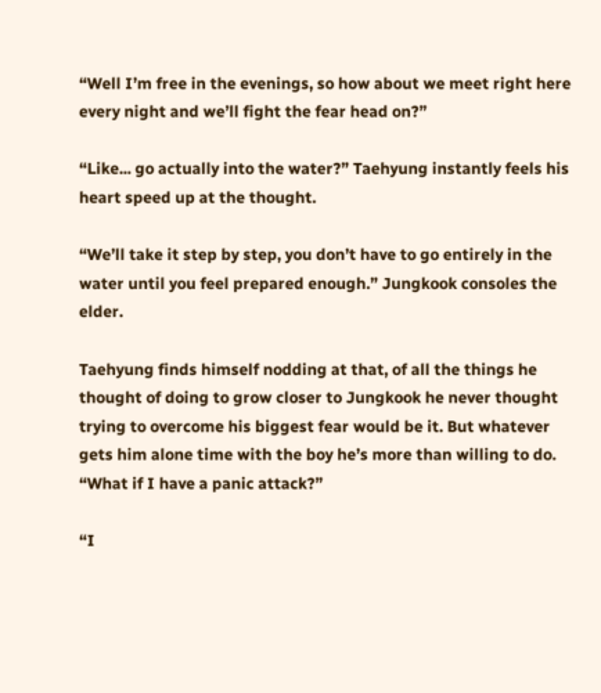“Well I’m free in the evenings, so how about we meet right here every night and we’ll fight the fear head on?”

“Like... go actually into the water?” Taehyung instantly feels his heart speed up at the thought.

“We’ll take it step by step, you don’t have to go entirely in the water until you feel prepared enough.” Jungkook consoles the elder.

Taehyung finds himself nodding at that, of all the things he thought of doing to grow closer to Jungkook he never thought trying to overcome his biggest fear would be it. But whatever gets him alone time with the boy he’s more than willing to do. “What if I have a panic attack?”

“I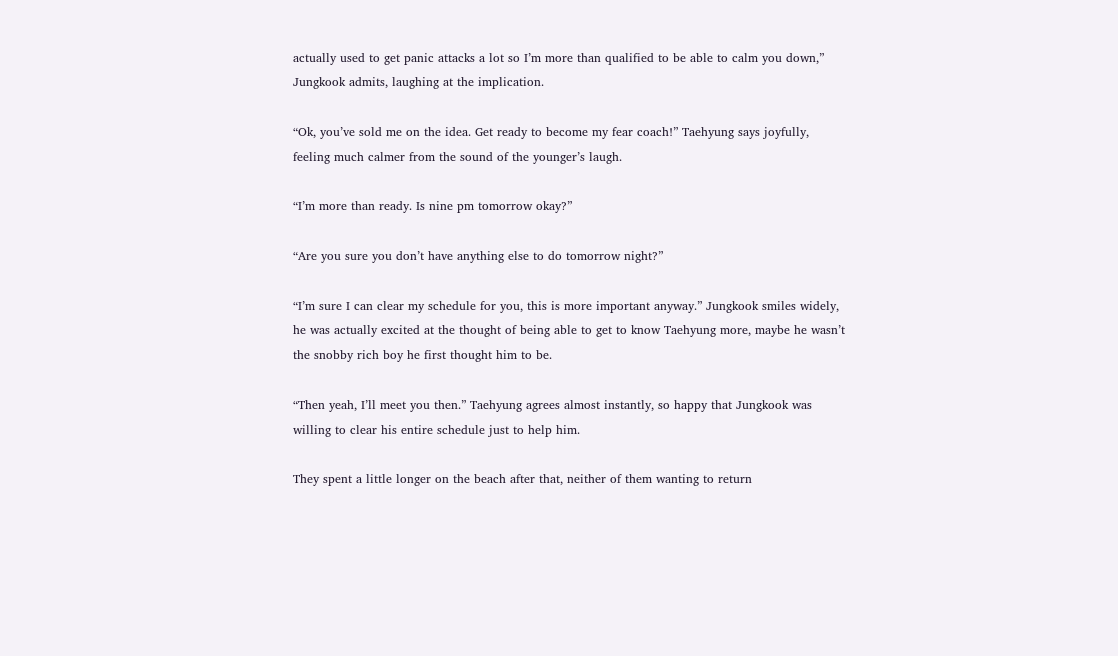actually used to get panic attacks a lot so I’m more than qualified to be able to calm you down,” Jungkook admits, laughing at the implication.

“Ok, you’ve sold me on the idea. Get ready to become my fear coach!” Taehyung says joyfully, feeling much calmer from the sound of the younger’s laugh.

“I’m more than ready. Is nine pm tomorrow okay?”

“Are you sure you don’t have anything else to do tomorrow night?”

“I’m sure I can clear my schedule for you, this is more important anyway.” Jungkook smiles widely, he was actually excited at the thought of being able to get to know Taehyung more, maybe he wasn’t the snobby rich boy he first thought him to be.

“Then yeah, I’ll meet you then.” Taehyung agrees almost instantly, so happy that Jungkook was willing to clear his entire schedule just to help him.

They spent a little longer on the beach after that, neither of them wanting to return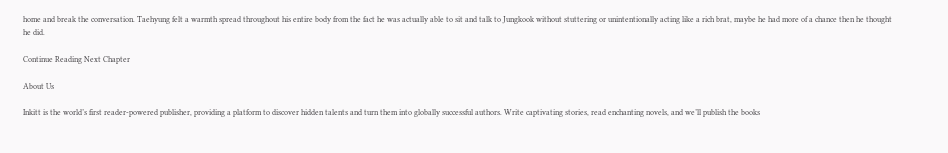home and break the conversation. Taehyung felt a warmth spread throughout his entire body from the fact he was actually able to sit and talk to Jungkook without stuttering or unintentionally acting like a rich brat, maybe he had more of a chance then he thought he did.

Continue Reading Next Chapter

About Us

Inkitt is the world’s first reader-powered publisher, providing a platform to discover hidden talents and turn them into globally successful authors. Write captivating stories, read enchanting novels, and we’ll publish the books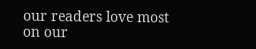our readers love most on our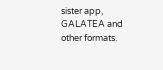sister app, GALATEA and other formats.